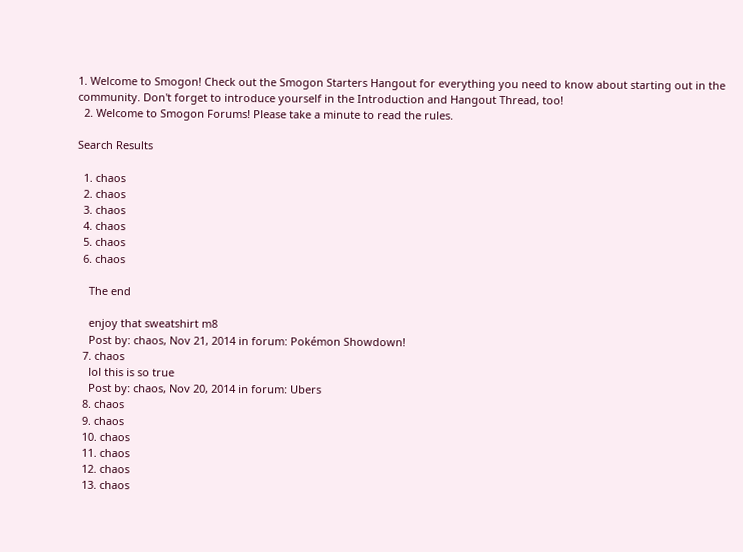1. Welcome to Smogon! Check out the Smogon Starters Hangout for everything you need to know about starting out in the community. Don't forget to introduce yourself in the Introduction and Hangout Thread, too!
  2. Welcome to Smogon Forums! Please take a minute to read the rules.

Search Results

  1. chaos
  2. chaos
  3. chaos
  4. chaos
  5. chaos
  6. chaos

    The end

    enjoy that sweatshirt m8
    Post by: chaos, Nov 21, 2014 in forum: Pokémon Showdown!
  7. chaos
    lol this is so true
    Post by: chaos, Nov 20, 2014 in forum: Ubers
  8. chaos
  9. chaos
  10. chaos
  11. chaos
  12. chaos
  13. chaos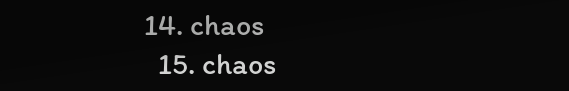14. chaos
  15. chaos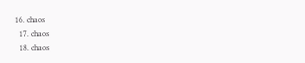16. chaos
  17. chaos
  18. chaos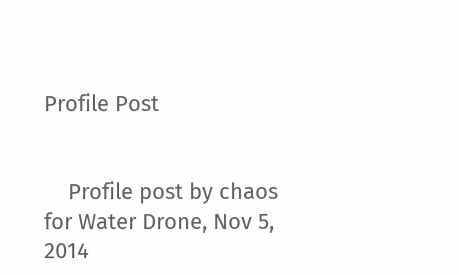Profile Post


    Profile post by chaos for Water Drone, Nov 5, 2014